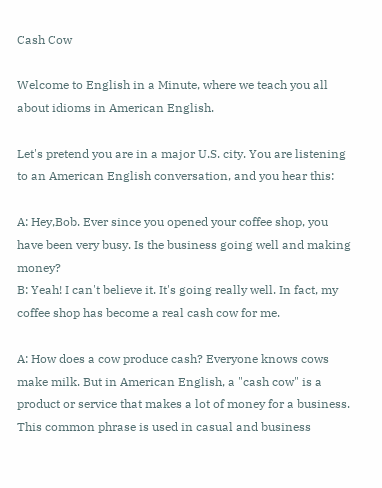Cash Cow

Welcome to English in a Minute, where we teach you all about idioms in American English.

Let's pretend you are in a major U.S. city. You are listening to an American English conversation, and you hear this:

A: Hey,Bob. Ever since you opened your coffee shop, you have been very busy. Is the business going well and making money?
B: Yeah! I can't believe it. It's going really well. In fact, my coffee shop has become a real cash cow for me.

A: How does a cow produce cash? Everyone knows cows make milk. But in American English, a "cash cow" is a product or service that makes a lot of money for a business. This common phrase is used in casual and business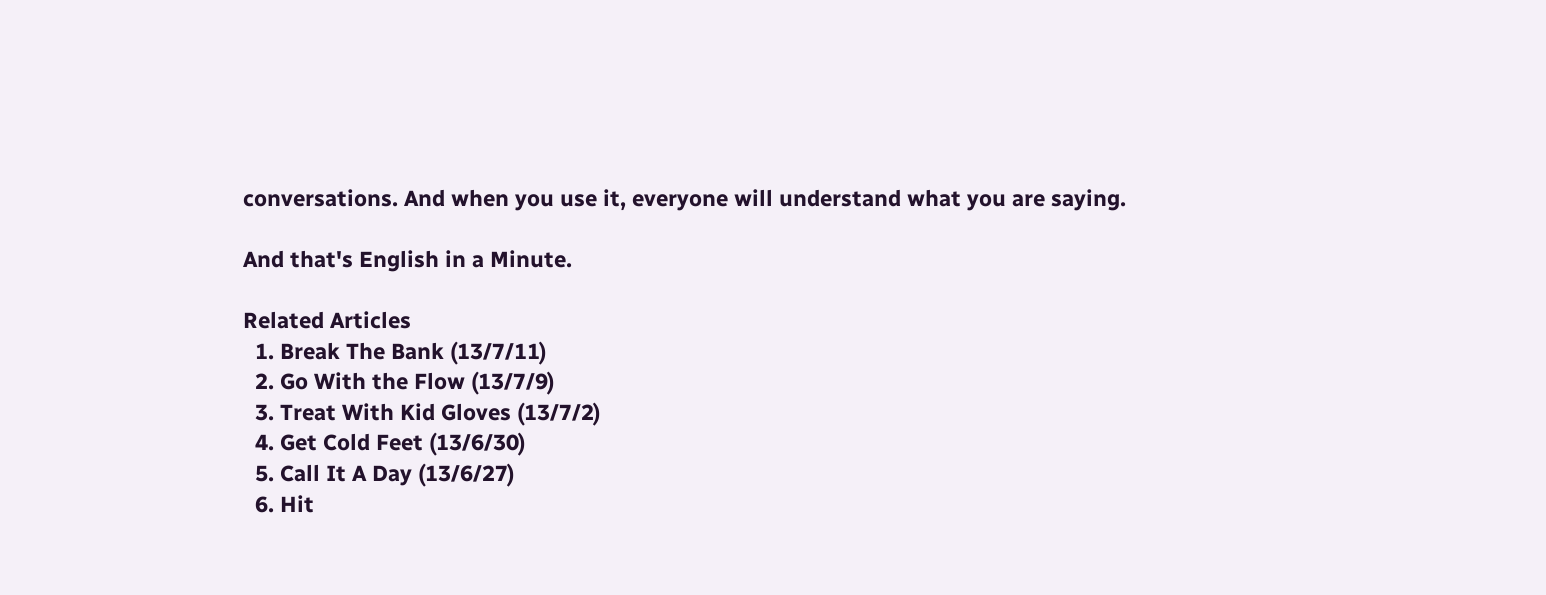conversations. And when you use it, everyone will understand what you are saying.

And that's English in a Minute.

Related Articles
  1. Break The Bank (13/7/11)
  2. Go With the Flow (13/7/9)
  3. Treat With Kid Gloves (13/7/2)
  4. Get Cold Feet (13/6/30)
  5. Call It A Day (13/6/27)
  6. Hit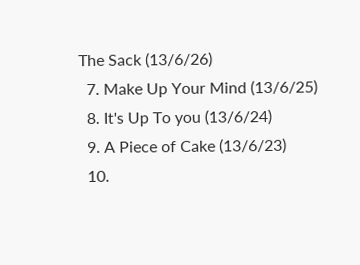The Sack (13/6/26)
  7. Make Up Your Mind (13/6/25)
  8. It's Up To you (13/6/24)
  9. A Piece of Cake (13/6/23)
  10.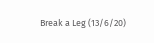Break a Leg (13/6/20)